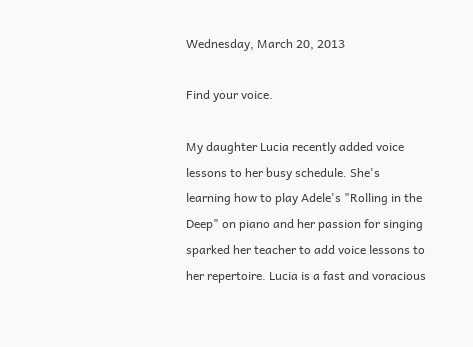Wednesday, March 20, 2013

Find your voice.

My daughter Lucia recently added voice lessons to her busy schedule. She's learning how to play Adele's "Rolling in the Deep" on piano and her passion for singing sparked her teacher to add voice lessons to her repertoire. Lucia is a fast and voracious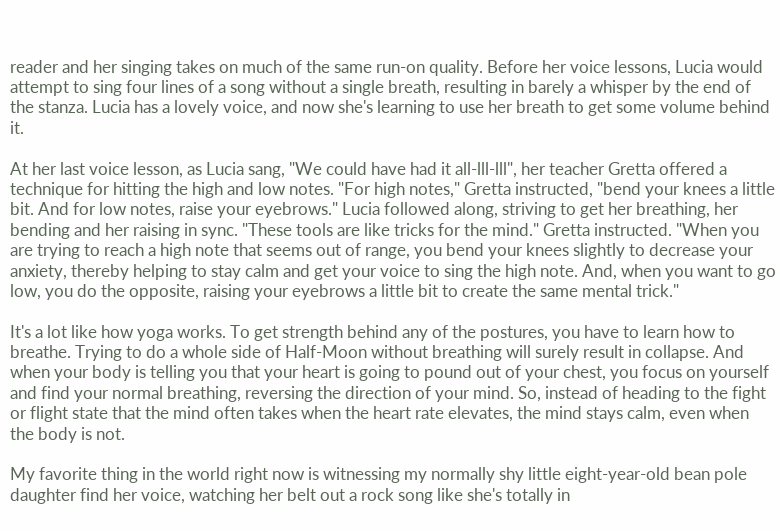reader and her singing takes on much of the same run-on quality. Before her voice lessons, Lucia would attempt to sing four lines of a song without a single breath, resulting in barely a whisper by the end of the stanza. Lucia has a lovely voice, and now she's learning to use her breath to get some volume behind it.

At her last voice lesson, as Lucia sang, "We could have had it all-lll-lll", her teacher Gretta offered a technique for hitting the high and low notes. "For high notes," Gretta instructed, "bend your knees a little bit. And for low notes, raise your eyebrows." Lucia followed along, striving to get her breathing, her bending and her raising in sync. "These tools are like tricks for the mind." Gretta instructed. "When you are trying to reach a high note that seems out of range, you bend your knees slightly to decrease your anxiety, thereby helping to stay calm and get your voice to sing the high note. And, when you want to go low, you do the opposite, raising your eyebrows a little bit to create the same mental trick."

It's a lot like how yoga works. To get strength behind any of the postures, you have to learn how to breathe. Trying to do a whole side of Half-Moon without breathing will surely result in collapse. And when your body is telling you that your heart is going to pound out of your chest, you focus on yourself and find your normal breathing, reversing the direction of your mind. So, instead of heading to the fight or flight state that the mind often takes when the heart rate elevates, the mind stays calm, even when the body is not.

My favorite thing in the world right now is witnessing my normally shy little eight-year-old bean pole daughter find her voice, watching her belt out a rock song like she's totally in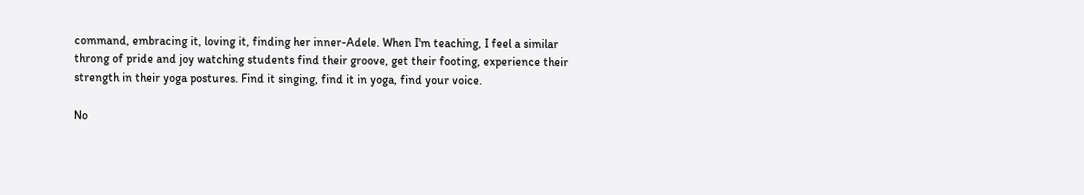command, embracing it, loving it, finding her inner-Adele. When I'm teaching, I feel a similar throng of pride and joy watching students find their groove, get their footing, experience their strength in their yoga postures. Find it singing, find it in yoga, find your voice.

No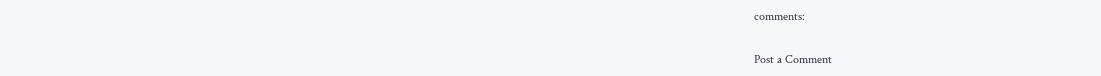comments:

Post a Comment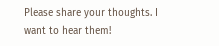Please share your thoughts. I want to hear them!